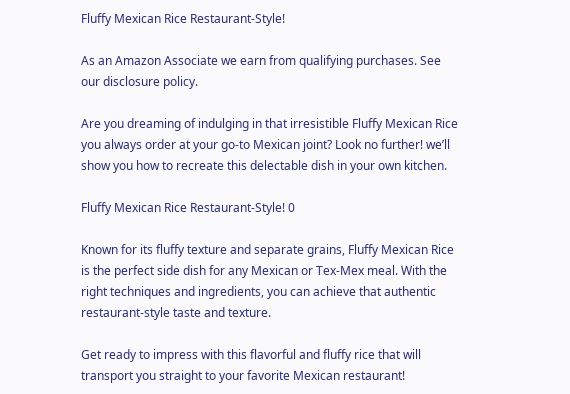Fluffy Mexican Rice Restaurant-Style!

As an Amazon Associate we earn from qualifying purchases. See our disclosure policy.

Are you dreaming of indulging in that irresistible Fluffy Mexican Rice you always order at your go-to Mexican joint? Look no further! we’ll show you how to recreate this delectable dish in your own kitchen.

Fluffy Mexican Rice Restaurant-Style! 0

Known for its fluffy texture and separate grains, Fluffy Mexican Rice is the perfect side dish for any Mexican or Tex-Mex meal. With the right techniques and ingredients, you can achieve that authentic restaurant-style taste and texture.

Get ready to impress with this flavorful and fluffy rice that will transport you straight to your favorite Mexican restaurant!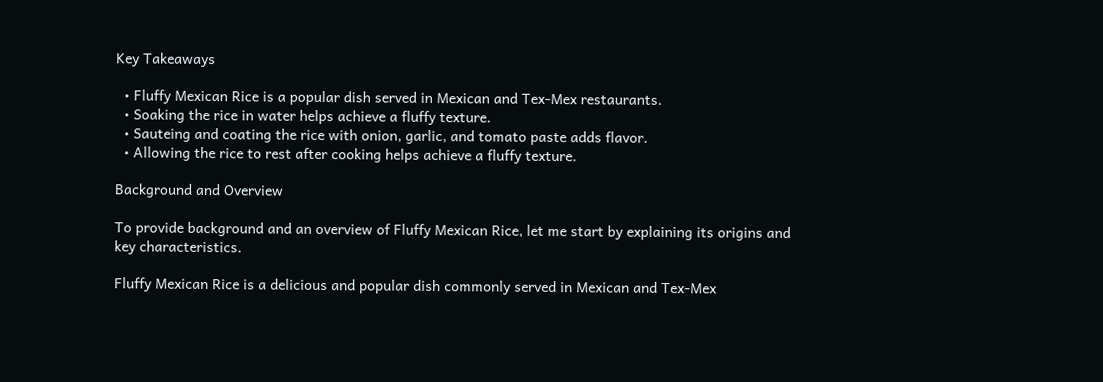Key Takeaways

  • Fluffy Mexican Rice is a popular dish served in Mexican and Tex-Mex restaurants.
  • Soaking the rice in water helps achieve a fluffy texture.
  • Sauteing and coating the rice with onion, garlic, and tomato paste adds flavor.
  • Allowing the rice to rest after cooking helps achieve a fluffy texture.

Background and Overview

To provide background and an overview of Fluffy Mexican Rice, let me start by explaining its origins and key characteristics.

Fluffy Mexican Rice is a delicious and popular dish commonly served in Mexican and Tex-Mex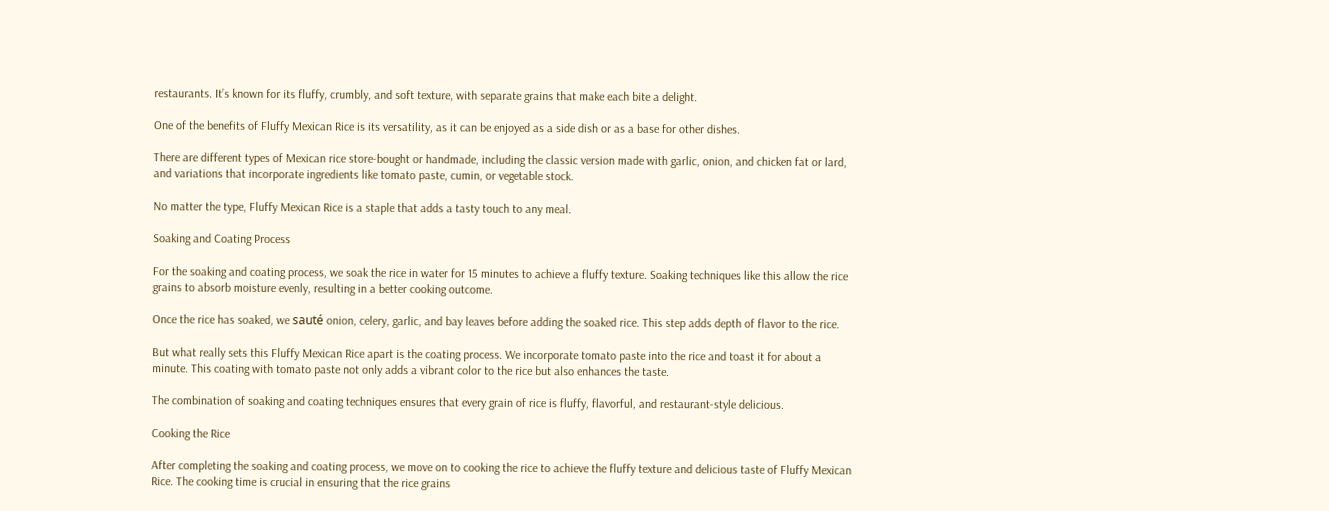restaurants. It’s known for its fluffy, crumbly, and soft texture, with separate grains that make each bite a delight.

One of the benefits of Fluffy Mexican Rice is its versatility, as it can be enjoyed as a side dish or as a base for other dishes.

There are different types of Mexican rice store-bought or handmade, including the classic version made with garlic, onion, and chicken fat or lard, and variations that incorporate ingredients like tomato paste, cumin, or vegetable stock.

No matter the type, Fluffy Mexican Rice is a staple that adds a tasty touch to any meal.

Soaking and Coating Process

For the soaking and coating process, we soak the rice in water for 15 minutes to achieve a fluffy texture. Soaking techniques like this allow the rice grains to absorb moisture evenly, resulting in a better cooking outcome.

Once the rice has soaked, we sauté onion, celery, garlic, and bay leaves before adding the soaked rice. This step adds depth of flavor to the rice.

But what really sets this Fluffy Mexican Rice apart is the coating process. We incorporate tomato paste into the rice and toast it for about a minute. This coating with tomato paste not only adds a vibrant color to the rice but also enhances the taste.

The combination of soaking and coating techniques ensures that every grain of rice is fluffy, flavorful, and restaurant-style delicious.

Cooking the Rice

After completing the soaking and coating process, we move on to cooking the rice to achieve the fluffy texture and delicious taste of Fluffy Mexican Rice. The cooking time is crucial in ensuring that the rice grains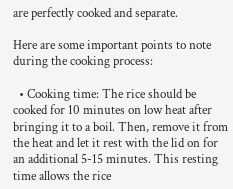are perfectly cooked and separate.

Here are some important points to note during the cooking process:

  • Cooking time: The rice should be cooked for 10 minutes on low heat after bringing it to a boil. Then, remove it from the heat and let it rest with the lid on for an additional 5-15 minutes. This resting time allows the rice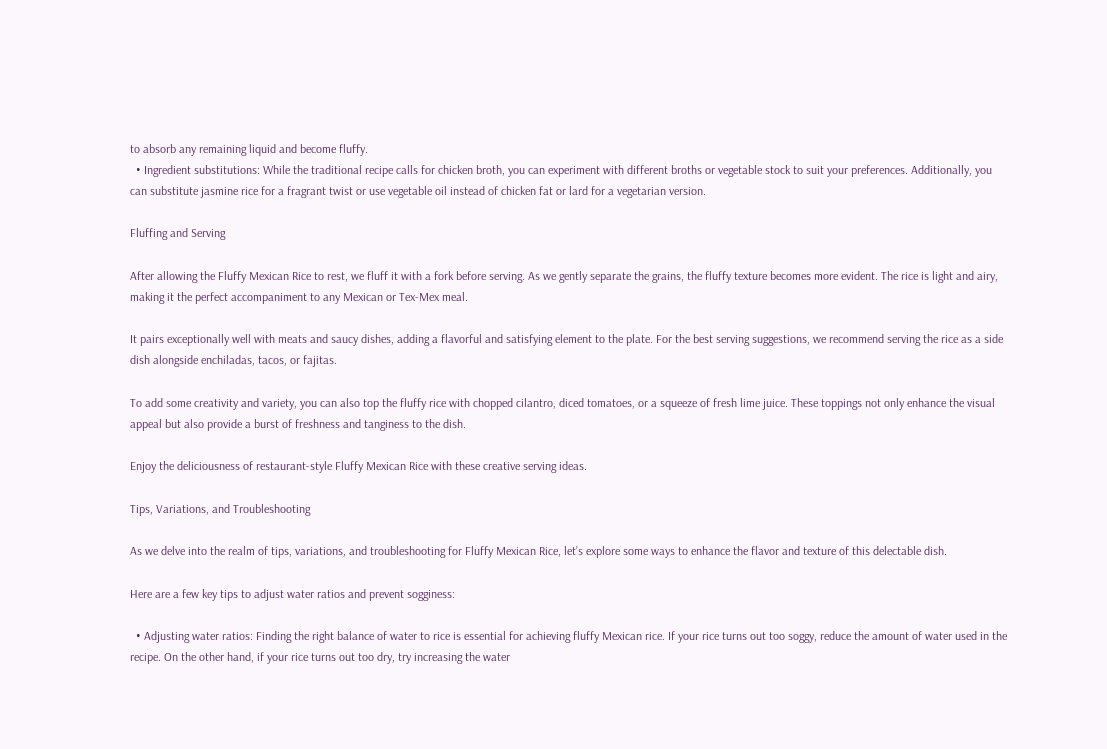to absorb any remaining liquid and become fluffy.
  • Ingredient substitutions: While the traditional recipe calls for chicken broth, you can experiment with different broths or vegetable stock to suit your preferences. Additionally, you can substitute jasmine rice for a fragrant twist or use vegetable oil instead of chicken fat or lard for a vegetarian version.

Fluffing and Serving

After allowing the Fluffy Mexican Rice to rest, we fluff it with a fork before serving. As we gently separate the grains, the fluffy texture becomes more evident. The rice is light and airy, making it the perfect accompaniment to any Mexican or Tex-Mex meal.

It pairs exceptionally well with meats and saucy dishes, adding a flavorful and satisfying element to the plate. For the best serving suggestions, we recommend serving the rice as a side dish alongside enchiladas, tacos, or fajitas.

To add some creativity and variety, you can also top the fluffy rice with chopped cilantro, diced tomatoes, or a squeeze of fresh lime juice. These toppings not only enhance the visual appeal but also provide a burst of freshness and tanginess to the dish.

Enjoy the deliciousness of restaurant-style Fluffy Mexican Rice with these creative serving ideas.

Tips, Variations, and Troubleshooting

As we delve into the realm of tips, variations, and troubleshooting for Fluffy Mexican Rice, let’s explore some ways to enhance the flavor and texture of this delectable dish.

Here are a few key tips to adjust water ratios and prevent sogginess:

  • Adjusting water ratios: Finding the right balance of water to rice is essential for achieving fluffy Mexican rice. If your rice turns out too soggy, reduce the amount of water used in the recipe. On the other hand, if your rice turns out too dry, try increasing the water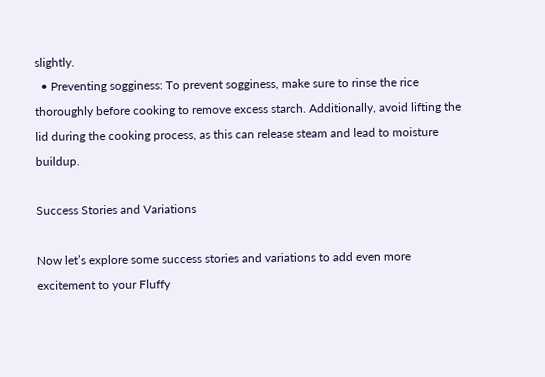slightly.
  • Preventing sogginess: To prevent sogginess, make sure to rinse the rice thoroughly before cooking to remove excess starch. Additionally, avoid lifting the lid during the cooking process, as this can release steam and lead to moisture buildup.

Success Stories and Variations

Now let’s explore some success stories and variations to add even more excitement to your Fluffy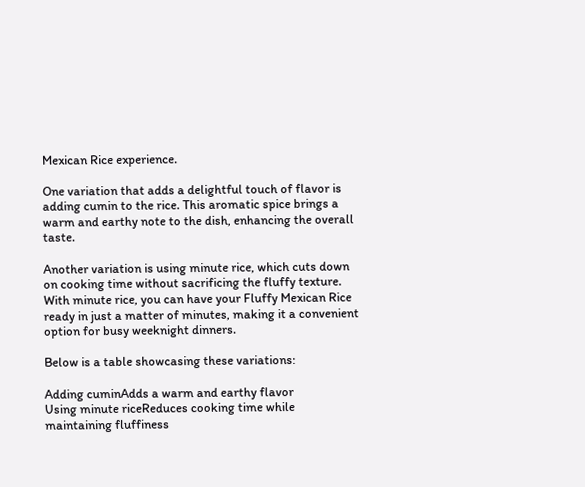Mexican Rice experience.

One variation that adds a delightful touch of flavor is adding cumin to the rice. This aromatic spice brings a warm and earthy note to the dish, enhancing the overall taste.

Another variation is using minute rice, which cuts down on cooking time without sacrificing the fluffy texture. With minute rice, you can have your Fluffy Mexican Rice ready in just a matter of minutes, making it a convenient option for busy weeknight dinners.

Below is a table showcasing these variations:

Adding cuminAdds a warm and earthy flavor
Using minute riceReduces cooking time while maintaining fluffiness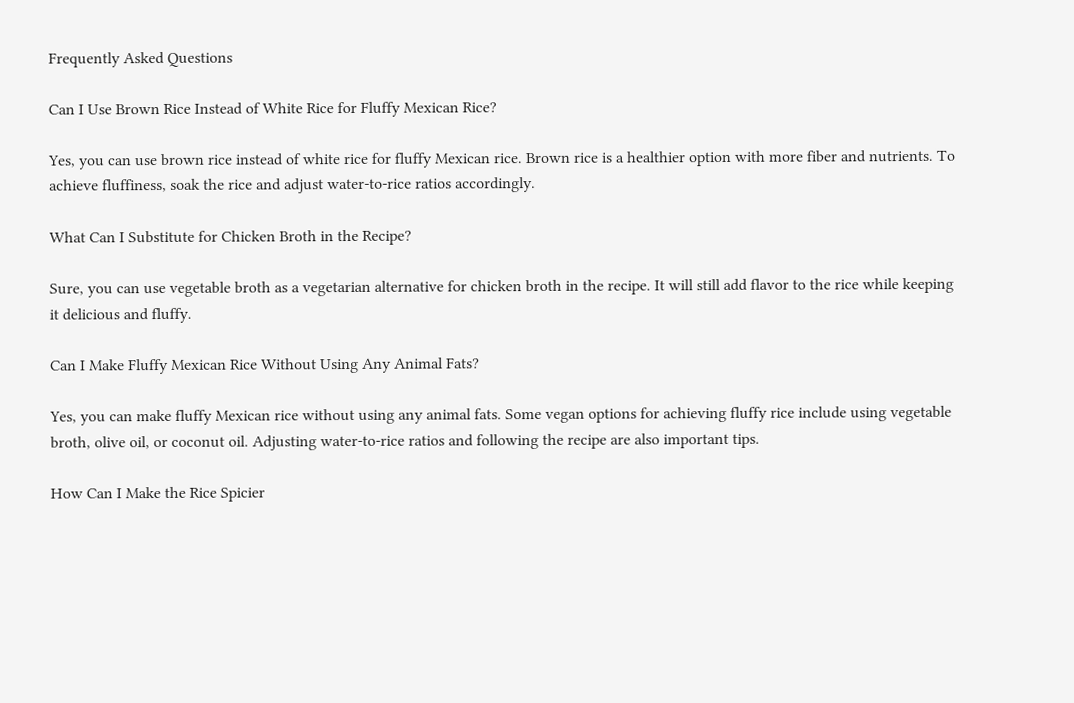Frequently Asked Questions

Can I Use Brown Rice Instead of White Rice for Fluffy Mexican Rice?

Yes, you can use brown rice instead of white rice for fluffy Mexican rice. Brown rice is a healthier option with more fiber and nutrients. To achieve fluffiness, soak the rice and adjust water-to-rice ratios accordingly.

What Can I Substitute for Chicken Broth in the Recipe?

Sure, you can use vegetable broth as a vegetarian alternative for chicken broth in the recipe. It will still add flavor to the rice while keeping it delicious and fluffy.

Can I Make Fluffy Mexican Rice Without Using Any Animal Fats?

Yes, you can make fluffy Mexican rice without using any animal fats. Some vegan options for achieving fluffy rice include using vegetable broth, olive oil, or coconut oil. Adjusting water-to-rice ratios and following the recipe are also important tips.

How Can I Make the Rice Spicier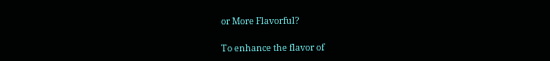or More Flavorful?

To enhance the flavor of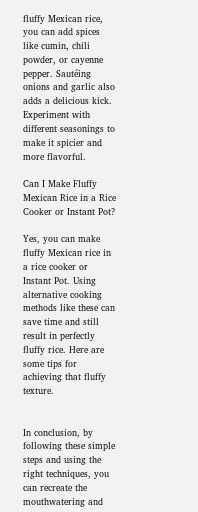fluffy Mexican rice, you can add spices like cumin, chili powder, or cayenne pepper. Sautéing onions and garlic also adds a delicious kick. Experiment with different seasonings to make it spicier and more flavorful.

Can I Make Fluffy Mexican Rice in a Rice Cooker or Instant Pot?

Yes, you can make fluffy Mexican rice in a rice cooker or Instant Pot. Using alternative cooking methods like these can save time and still result in perfectly fluffy rice. Here are some tips for achieving that fluffy texture.


In conclusion, by following these simple steps and using the right techniques, you can recreate the mouthwatering and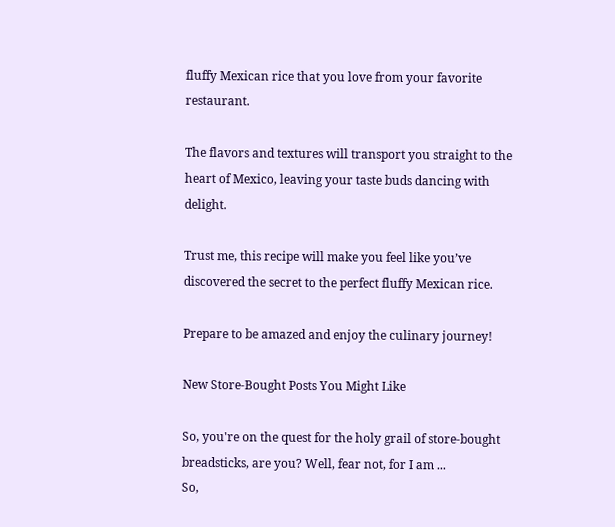fluffy Mexican rice that you love from your favorite restaurant.

The flavors and textures will transport you straight to the heart of Mexico, leaving your taste buds dancing with delight.

Trust me, this recipe will make you feel like you’ve discovered the secret to the perfect fluffy Mexican rice.

Prepare to be amazed and enjoy the culinary journey!

New Store-Bought Posts You Might Like

So, you're on the quest for the holy grail of store-bought breadsticks, are you? Well, fear not, for I am ...
So,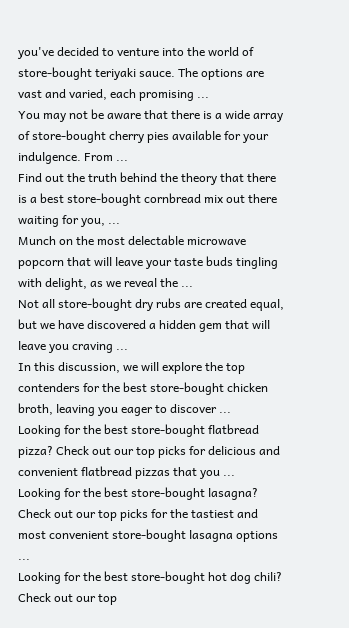you've decided to venture into the world of store-bought teriyaki sauce. The options are vast and varied, each promising ...
You may not be aware that there is a wide array of store-bought cherry pies available for your indulgence. From ...
Find out the truth behind the theory that there is a best store-bought cornbread mix out there waiting for you, ...
Munch on the most delectable microwave popcorn that will leave your taste buds tingling with delight, as we reveal the ...
Not all store-bought dry rubs are created equal, but we have discovered a hidden gem that will leave you craving ...
In this discussion, we will explore the top contenders for the best store-bought chicken broth, leaving you eager to discover ...
Looking for the best store-bought flatbread pizza? Check out our top picks for delicious and convenient flatbread pizzas that you ...
Looking for the best store-bought lasagna? Check out our top picks for the tastiest and most convenient store-bought lasagna options ...
Looking for the best store-bought hot dog chili? Check out our top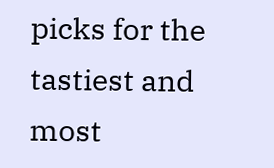picks for the tastiest and most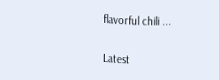flavorful chili ...

Latest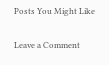Posts You Might Like

Leave a Comment